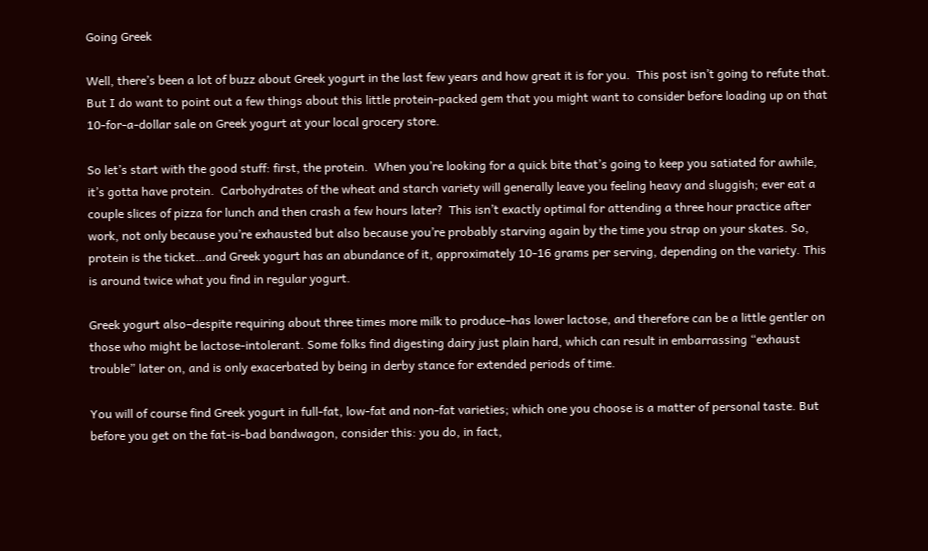Going Greek

Well, there’s been a lot of buzz about Greek yogurt in the last few years and how great it is for you.  This post isn’t going to refute that.  But I do want to point out a few things about this little protein-packed gem that you might want to consider before loading up on that 10-for-a-dollar sale on Greek yogurt at your local grocery store.

So let’s start with the good stuff: first, the protein.  When you’re looking for a quick bite that’s going to keep you satiated for awhile, it’s gotta have protein.  Carbohydrates of the wheat and starch variety will generally leave you feeling heavy and sluggish; ever eat a couple slices of pizza for lunch and then crash a few hours later?  This isn’t exactly optimal for attending a three hour practice after work, not only because you’re exhausted but also because you’re probably starving again by the time you strap on your skates. So, protein is the ticket…and Greek yogurt has an abundance of it, approximately 10-16 grams per serving, depending on the variety. This is around twice what you find in regular yogurt.

Greek yogurt also–despite requiring about three times more milk to produce–has lower lactose, and therefore can be a little gentler on those who might be lactose-intolerant. Some folks find digesting dairy just plain hard, which can result in embarrassing “exhaust trouble” later on, and is only exacerbated by being in derby stance for extended periods of time.

You will of course find Greek yogurt in full-fat, low-fat and non-fat varieties; which one you choose is a matter of personal taste. But before you get on the fat-is-bad bandwagon, consider this: you do, in fact,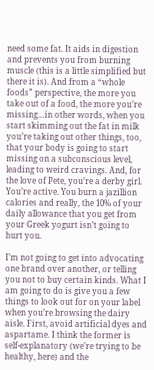need some fat. It aids in digestion and prevents you from burning muscle (this is a little simplified but there it is). And from a “whole foods” perspective, the more you take out of a food, the more you’re missing…in other words, when you start skimming out the fat in milk you’re taking out other things, too, that your body is going to start missing on a subconscious level, leading to weird cravings. And, for the love of Pete, you’re a derby girl. You’re active. You burn a jazillion calories and really, the 10% of your daily allowance that you get from your Greek yogurt isn’t going to hurt you.

I’m not going to get into advocating one brand over another, or telling you not to buy certain kinds. What I am going to do is give you a few things to look out for on your label when you’re browsing the dairy aisle. First, avoid artificial dyes and aspartame. I think the former is self-explanatory (we’re trying to be healthy, here) and the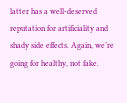latter has a well-deserved reputation for artificiality and shady side effects. Again, we’re going for healthy, not fake.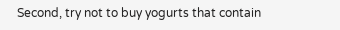Second, try not to buy yogurts that contain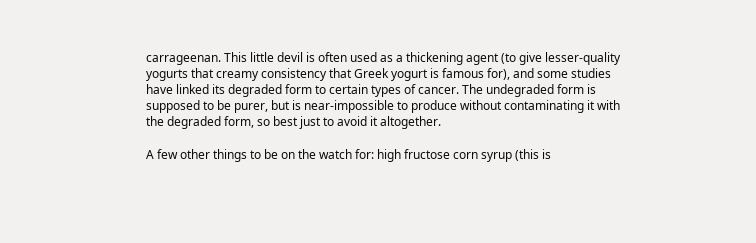carrageenan. This little devil is often used as a thickening agent (to give lesser-quality yogurts that creamy consistency that Greek yogurt is famous for), and some studies have linked its degraded form to certain types of cancer. The undegraded form is supposed to be purer, but is near-impossible to produce without contaminating it with the degraded form, so best just to avoid it altogether.

A few other things to be on the watch for: high fructose corn syrup (this is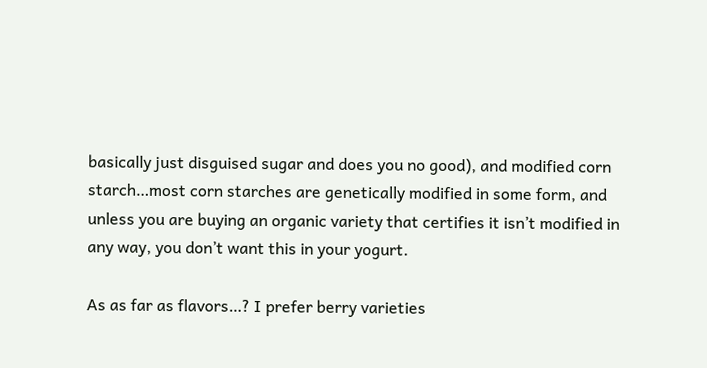basically just disguised sugar and does you no good), and modified corn starch…most corn starches are genetically modified in some form, and unless you are buying an organic variety that certifies it isn’t modified in any way, you don’t want this in your yogurt.

As as far as flavors…? I prefer berry varieties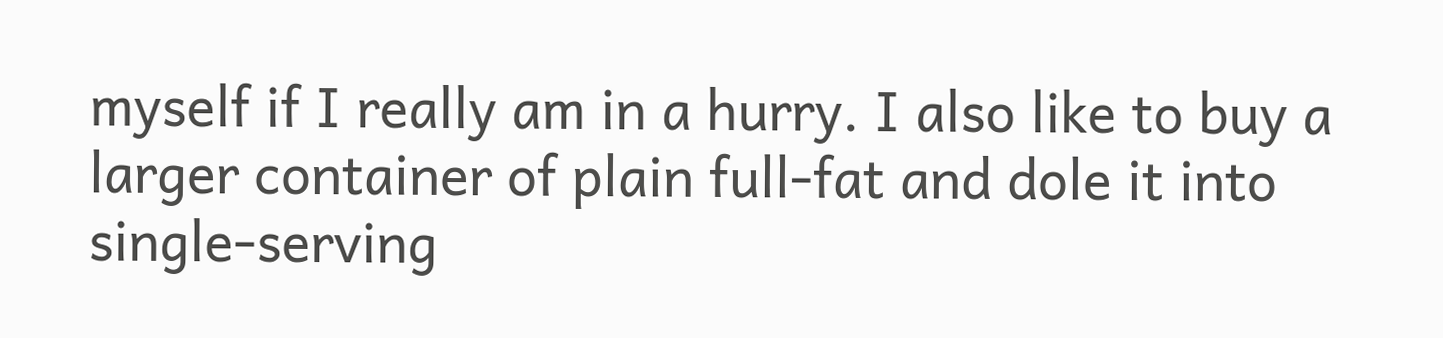myself if I really am in a hurry. I also like to buy a larger container of plain full-fat and dole it into single-serving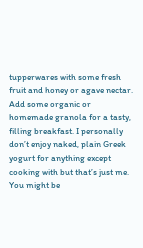tupperwares with some fresh fruit and honey or agave nectar. Add some organic or homemade granola for a tasty, filling breakfast. I personally don’t enjoy naked, plain Greek yogurt for anything except cooking with but that’s just me. You might be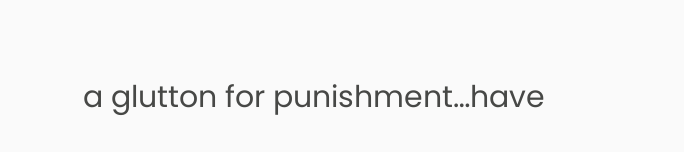a glutton for punishment…have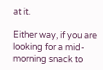at it.

Either way, if you are looking for a mid-morning snack to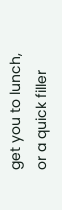get you to lunch, or a quick filler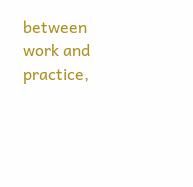between work and practice,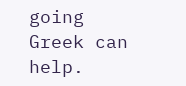going Greek can help.